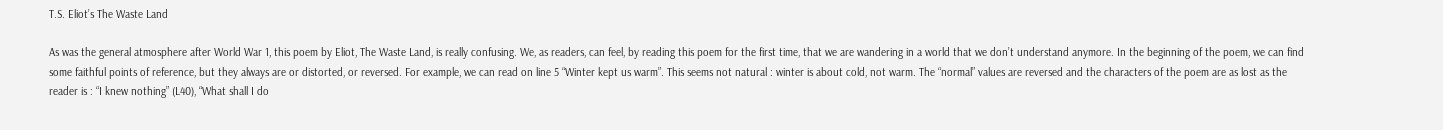T.S. Eliot’s The Waste Land

As was the general atmosphere after World War 1, this poem by Eliot, The Waste Land, is really confusing. We, as readers, can feel, by reading this poem for the first time, that we are wandering in a world that we don’t understand anymore. In the beginning of the poem, we can find some faithful points of reference, but they always are or distorted, or reversed. For example, we can read on line 5 “Winter kept us warm”. This seems not natural : winter is about cold, not warm. The “normal” values are reversed and the characters of the poem are as lost as the reader is : “I knew nothing” (L40), “What shall I do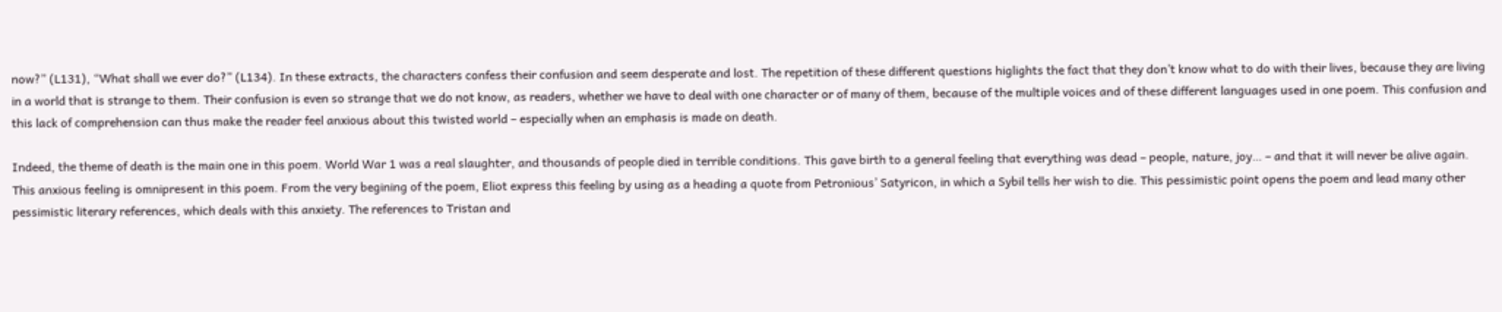now?” (L131), “What shall we ever do?” (L134). In these extracts, the characters confess their confusion and seem desperate and lost. The repetition of these different questions higlights the fact that they don’t know what to do with their lives, because they are living in a world that is strange to them. Their confusion is even so strange that we do not know, as readers, whether we have to deal with one character or of many of them, because of the multiple voices and of these different languages used in one poem. This confusion and this lack of comprehension can thus make the reader feel anxious about this twisted world – especially when an emphasis is made on death.

Indeed, the theme of death is the main one in this poem. World War 1 was a real slaughter, and thousands of people died in terrible conditions. This gave birth to a general feeling that everything was dead – people, nature, joy… – and that it will never be alive again. This anxious feeling is omnipresent in this poem. From the very begining of the poem, Eliot express this feeling by using as a heading a quote from Petronious’ Satyricon, in which a Sybil tells her wish to die. This pessimistic point opens the poem and lead many other pessimistic literary references, which deals with this anxiety. The references to Tristan and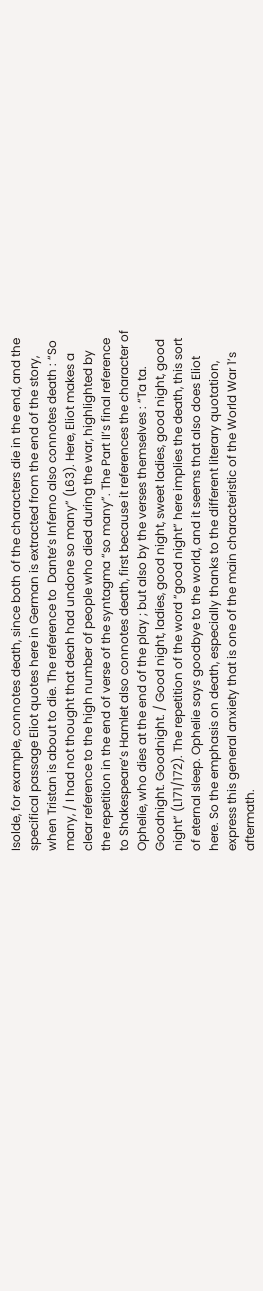Isolde, for example, connotes death, since both of the characters die in the end, and the specifical passage Eliot quotes here in German is extracted from the end of the story, when Tristan is about to die. The reference to  Dante’s Inferno also connotes death : “So many, / I had not thought that deah had undone so many” (L63). Here, Eliot makes a clear reference to the high number of people who died during the war, highlighted by the repetition in the end of verse of the syntagma “so many”. The Part II’s final reference to Shakespeare’s Hamlet also connotes death, first because it references the character of Ophelie, who dies at the end of the play ; but also by the verses themselves : “Ta ta. Goodnight. Goodnight. / Good night, ladies, good night, sweet ladies, good night, good night” (L171/172). The repetition of the word “good night” here implies the death, this sort of eternal sleep. Ophelie says goodbye to the world, and it seems that also does Eliot here. So the emphasis on death, especially thanks to the different literary quotation, express this general anxiety that is one of the main characteristic of the World War 1’s aftermath.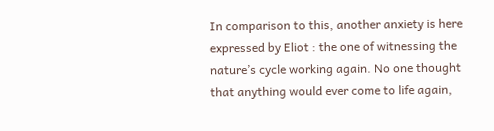In comparison to this, another anxiety is here expressed by Eliot : the one of witnessing the nature’s cycle working again. No one thought that anything would ever come to life again,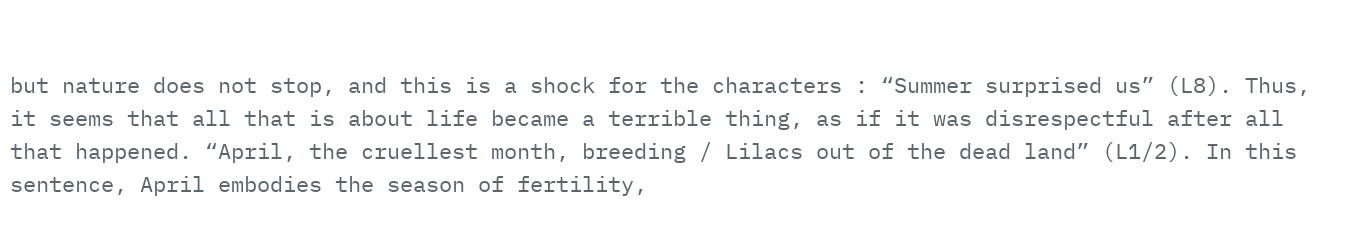but nature does not stop, and this is a shock for the characters : “Summer surprised us” (L8). Thus, it seems that all that is about life became a terrible thing, as if it was disrespectful after all that happened. “April, the cruellest month, breeding / Lilacs out of the dead land” (L1/2). In this sentence, April embodies the season of fertility,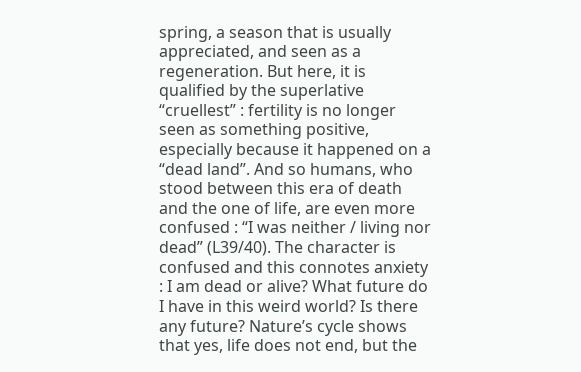spring, a season that is usually appreciated, and seen as a regeneration. But here, it is qualified by the superlative “cruellest” : fertility is no longer seen as something positive, especially because it happened on a “dead land”. And so humans, who stood between this era of death and the one of life, are even more confused : “I was neither / living nor dead” (L39/40). The character is confused and this connotes anxiety : I am dead or alive? What future do I have in this weird world? Is there any future? Nature’s cycle shows that yes, life does not end, but the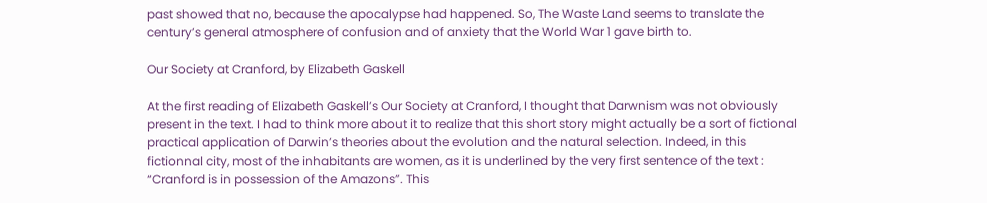past showed that no, because the apocalypse had happened. So, The Waste Land seems to translate the century’s general atmosphere of confusion and of anxiety that the World War 1 gave birth to.

Our Society at Cranford, by Elizabeth Gaskell

At the first reading of Elizabeth Gaskell’s Our Society at Cranford, I thought that Darwnism was not obviously present in the text. I had to think more about it to realize that this short story might actually be a sort of fictional practical application of Darwin’s theories about the evolution and the natural selection. Indeed, in this fictionnal city, most of the inhabitants are women, as it is underlined by the very first sentence of the text : “Cranford is in possession of the Amazons”. This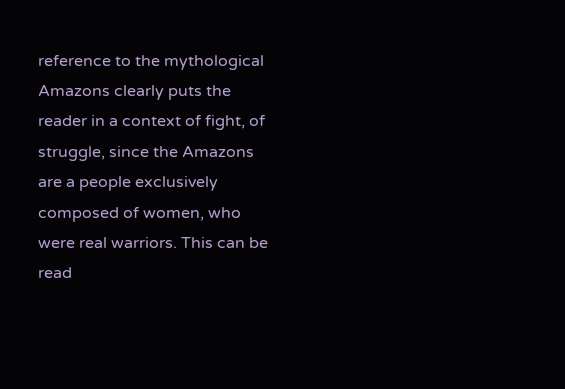reference to the mythological Amazons clearly puts the reader in a context of fight, of struggle, since the Amazons are a people exclusively composed of women, who were real warriors. This can be read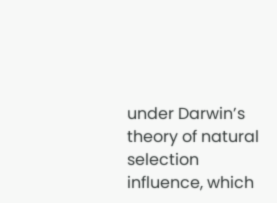under Darwin’s theory of natural selection influence, which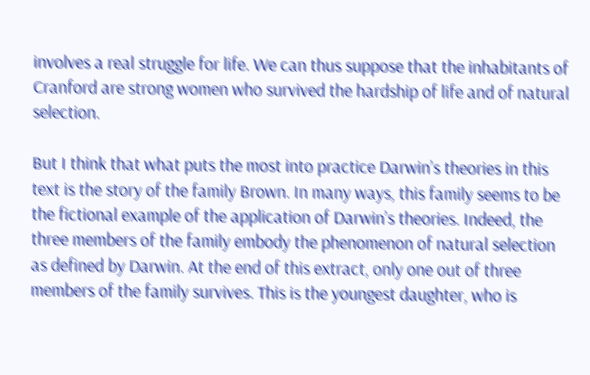involves a real struggle for life. We can thus suppose that the inhabitants of Cranford are strong women who survived the hardship of life and of natural selection.

But I think that what puts the most into practice Darwin’s theories in this text is the story of the family Brown. In many ways, this family seems to be the fictional example of the application of Darwin’s theories. Indeed, the three members of the family embody the phenomenon of natural selection as defined by Darwin. At the end of this extract, only one out of three members of the family survives. This is the youngest daughter, who is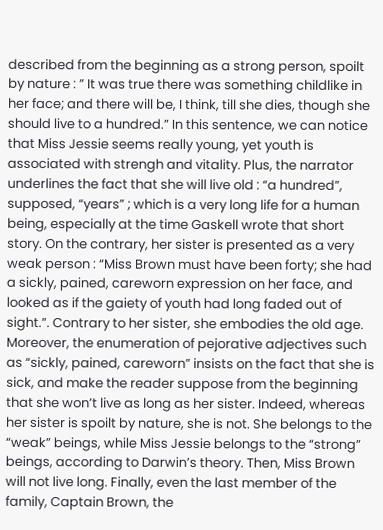described from the beginning as a strong person, spoilt by nature : ” It was true there was something childlike in her face; and there will be, I think, till she dies, though she should live to a hundred.” In this sentence, we can notice that Miss Jessie seems really young, yet youth is associated with strengh and vitality. Plus, the narrator underlines the fact that she will live old : “a hundred”, supposed, “years” ; which is a very long life for a human being, especially at the time Gaskell wrote that short story. On the contrary, her sister is presented as a very weak person : “Miss Brown must have been forty; she had a sickly, pained, careworn expression on her face, and looked as if the gaiety of youth had long faded out of sight.”. Contrary to her sister, she embodies the old age. Moreover, the enumeration of pejorative adjectives such as “sickly, pained, careworn” insists on the fact that she is sick, and make the reader suppose from the beginning that she won’t live as long as her sister. Indeed, whereas her sister is spoilt by nature, she is not. She belongs to the “weak” beings, while Miss Jessie belongs to the “strong” beings, according to Darwin’s theory. Then, Miss Brown will not live long. Finally, even the last member of the family, Captain Brown, the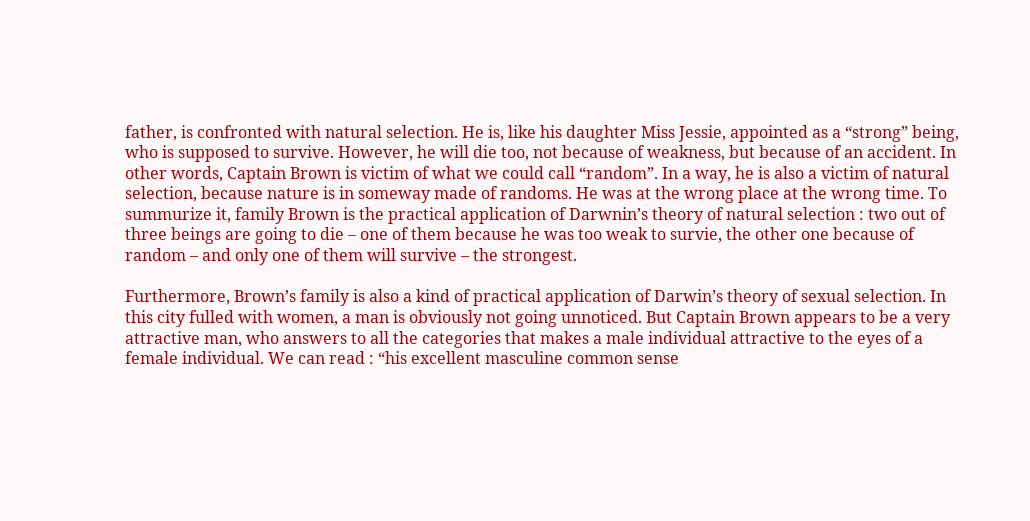father, is confronted with natural selection. He is, like his daughter Miss Jessie, appointed as a “strong” being, who is supposed to survive. However, he will die too, not because of weakness, but because of an accident. In other words, Captain Brown is victim of what we could call “random”. In a way, he is also a victim of natural selection, because nature is in someway made of randoms. He was at the wrong place at the wrong time. To summurize it, family Brown is the practical application of Darwnin’s theory of natural selection : two out of three beings are going to die – one of them because he was too weak to survie, the other one because of random – and only one of them will survive – the strongest.

Furthermore, Brown’s family is also a kind of practical application of Darwin’s theory of sexual selection. In this city fulled with women, a man is obviously not going unnoticed. But Captain Brown appears to be a very attractive man, who answers to all the categories that makes a male individual attractive to the eyes of a female individual. We can read : “his excellent masculine common sense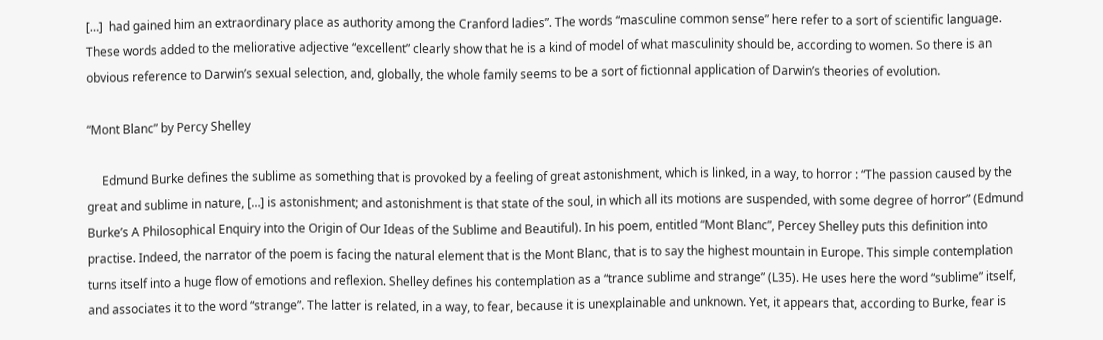[…]  had gained him an extraordinary place as authority among the Cranford ladies”. The words “masculine common sense” here refer to a sort of scientific language. These words added to the meliorative adjective “excellent” clearly show that he is a kind of model of what masculinity should be, according to women. So there is an obvious reference to Darwin’s sexual selection, and, globally, the whole family seems to be a sort of fictionnal application of Darwin’s theories of evolution.

“Mont Blanc” by Percy Shelley

     Edmund Burke defines the sublime as something that is provoked by a feeling of great astonishment, which is linked, in a way, to horror : “The passion caused by the great and sublime in nature, […] is astonishment; and astonishment is that state of the soul, in which all its motions are suspended, with some degree of horror” (Edmund Burke’s A Philosophical Enquiry into the Origin of Our Ideas of the Sublime and Beautiful). In his poem, entitled “Mont Blanc”, Percey Shelley puts this definition into practise. Indeed, the narrator of the poem is facing the natural element that is the Mont Blanc, that is to say the highest mountain in Europe. This simple contemplation turns itself into a huge flow of emotions and reflexion. Shelley defines his contemplation as a “trance sublime and strange” (L35). He uses here the word “sublime” itself, and associates it to the word “strange”. The latter is related, in a way, to fear, because it is unexplainable and unknown. Yet, it appears that, according to Burke, fear is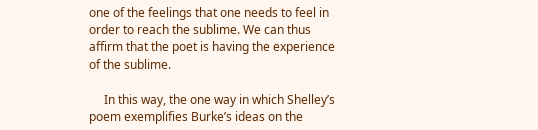one of the feelings that one needs to feel in order to reach the sublime. We can thus affirm that the poet is having the experience of the sublime.

     In this way, the one way in which Shelley’s poem exemplifies Burke’s ideas on the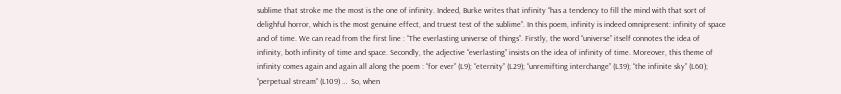sublime that stroke me the most is the one of infinity. Indeed, Burke writes that infinity “has a tendency to fill the mind with that sort of delighful horror, which is the most genuine effect, and truest test of the sublime”. In this poem, infinity is indeed omnipresent: infinity of space and of time. We can read from the first line : “The everlasting universe of things”. Firstly, the word “universe” itself connotes the idea of infinity, both infinity of time and space. Secondly, the adjective “everlasting” insists on the idea of infinity of time. Moreover, this theme of infinity comes again and again all along the poem : “for ever” (L9); “eternity” (L29); “unremifting interchange” (L39); “the infinite sky” (L60); “perpetual stream” (L109) …  So, when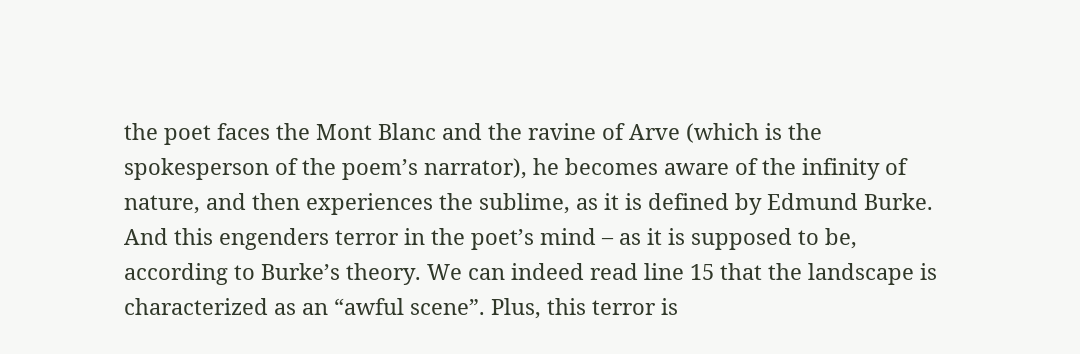the poet faces the Mont Blanc and the ravine of Arve (which is the spokesperson of the poem’s narrator), he becomes aware of the infinity of nature, and then experiences the sublime, as it is defined by Edmund Burke. And this engenders terror in the poet’s mind – as it is supposed to be, according to Burke’s theory. We can indeed read line 15 that the landscape is characterized as an “awful scene”. Plus, this terror is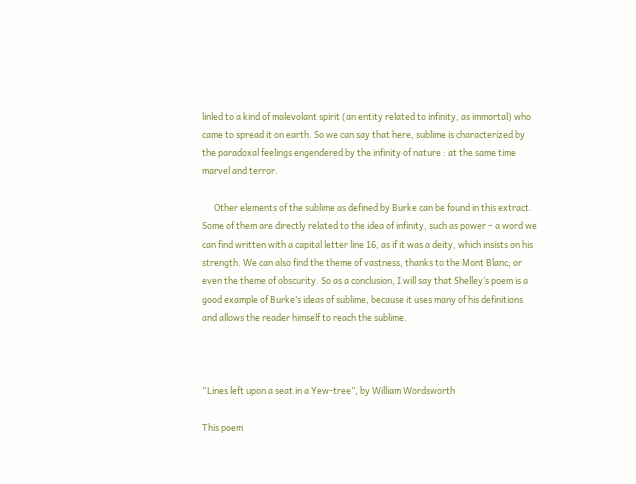linled to a kind of malevolant spirit (an entity related to infinity, as immortal) who came to spread it on earth. So we can say that here, sublime is characterized by the paradoxal feelings engendered by the infinity of nature : at the same time marvel and terror.

      Other elements of the sublime as defined by Burke can be found in this extract. Some of them are directly related to the idea of infinity, such as power – a word we can find written with a capital letter line 16, as if it was a deity, which insists on his strength. We can also find the theme of vastness, thanks to the Mont Blanc; or even the theme of obscurity. So as a conclusion, I will say that Shelley’s poem is a good example of Burke’s ideas of sublime, because it uses many of his definitions and allows the reader himself to reach the sublime.



“Lines left upon a seat in a Yew-tree”, by William Wordsworth

This poem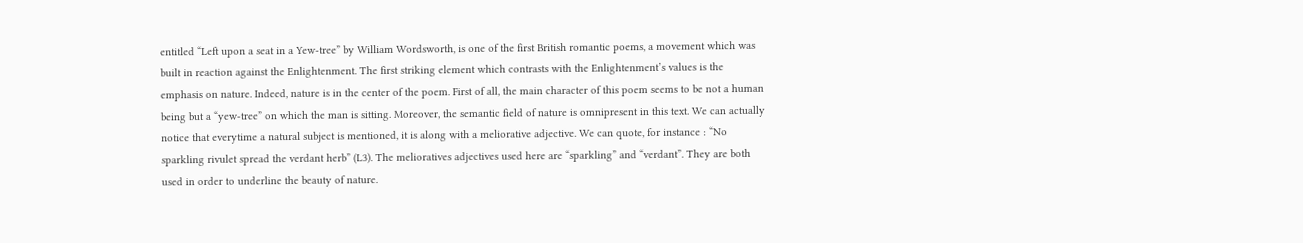entitled “Left upon a seat in a Yew-tree” by William Wordsworth, is one of the first British romantic poems, a movement which was built in reaction against the Enlightenment. The first striking element which contrasts with the Enlightenment’s values is the emphasis on nature. Indeed, nature is in the center of the poem. First of all, the main character of this poem seems to be not a human being but a “yew-tree” on which the man is sitting. Moreover, the semantic field of nature is omnipresent in this text. We can actually notice that everytime a natural subject is mentioned, it is along with a meliorative adjective. We can quote, for instance : “No sparkling rivulet spread the verdant herb” (L3). The melioratives adjectives used here are “sparkling” and “verdant”. They are both used in order to underline the beauty of nature.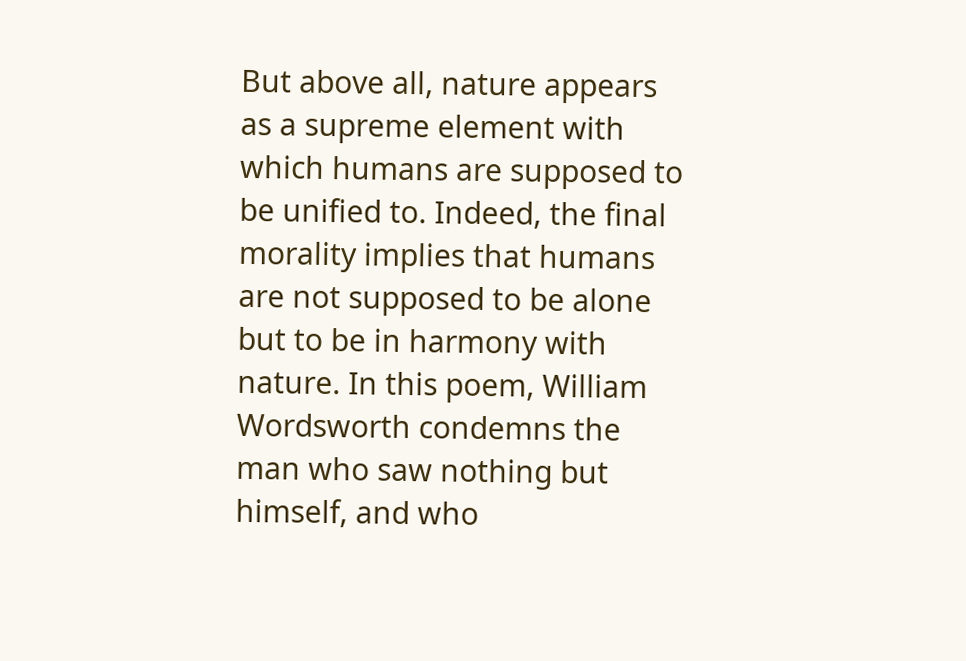But above all, nature appears as a supreme element with which humans are supposed to be unified to. Indeed, the final morality implies that humans are not supposed to be alone but to be in harmony with nature. In this poem, William Wordsworth condemns the man who saw nothing but himself, and who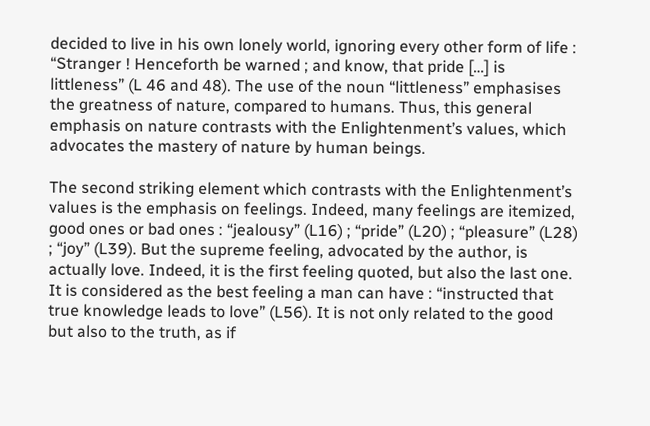decided to live in his own lonely world, ignoring every other form of life : “Stranger ! Henceforth be warned ; and know, that pride […] is littleness” (L 46 and 48). The use of the noun “littleness” emphasises the greatness of nature, compared to humans. Thus, this general emphasis on nature contrasts with the Enlightenment’s values, which advocates the mastery of nature by human beings.

The second striking element which contrasts with the Enlightenment’s values is the emphasis on feelings. Indeed, many feelings are itemized, good ones or bad ones : “jealousy” (L16) ; “pride” (L20) ; “pleasure” (L28) ; “joy” (L39). But the supreme feeling, advocated by the author, is actually love. Indeed, it is the first feeling quoted, but also the last one. It is considered as the best feeling a man can have : “instructed that true knowledge leads to love” (L56). It is not only related to the good but also to the truth, as if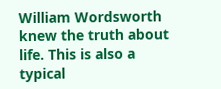William Wordsworth knew the truth about life. This is also a typical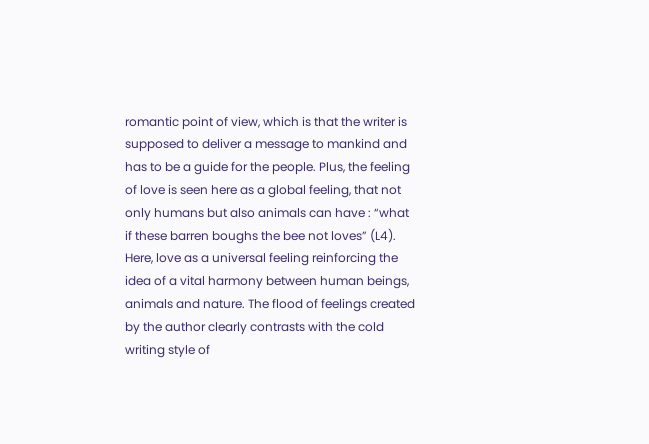romantic point of view, which is that the writer is supposed to deliver a message to mankind and has to be a guide for the people. Plus, the feeling of love is seen here as a global feeling, that not only humans but also animals can have : “what if these barren boughs the bee not loves” (L4). Here, love as a universal feeling reinforcing the idea of a vital harmony between human beings, animals and nature. The flood of feelings created by the author clearly contrasts with the cold writing style of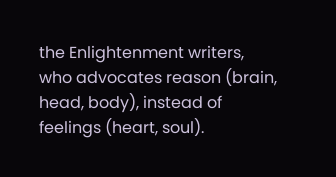the Enlightenment writers, who advocates reason (brain, head, body), instead of feelings (heart, soul).